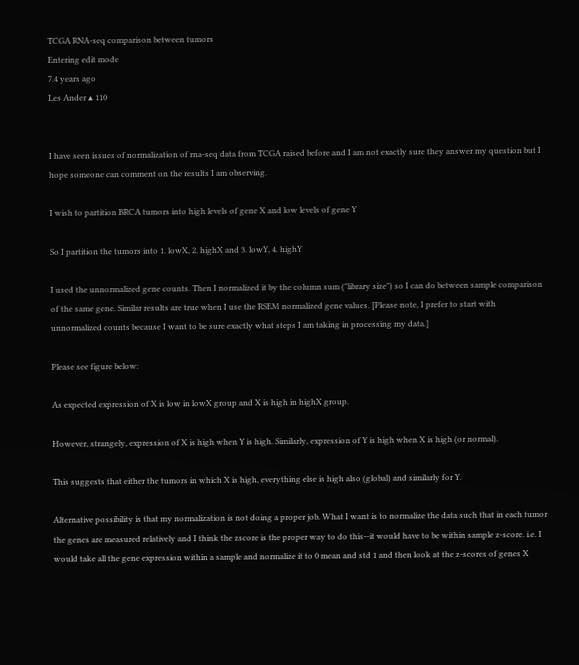TCGA RNA-seq comparison between tumors
Entering edit mode
7.4 years ago
Les Ander ▴ 110


I have seen issues of normalization of rna-seq data from TCGA raised before and I am not exactly sure they answer my question but I hope someone can comment on the results I am observing.

I wish to partition BRCA tumors into high levels of gene X and low levels of gene Y

So I partition the tumors into 1. lowX, 2. highX and 3. lowY, 4. highY

I used the unnormalized gene counts. Then I normalized it by the column sum ("library size") so I can do between sample comparison of the same gene. Similar results are true when I use the RSEM normalized gene values. [Please note, I prefer to start with unnormalized counts because I want to be sure exactly what steps I am taking in processing my data.]

Please see figure below:

As expected expression of X is low in lowX group and X is high in highX group.

However, strangely, expression of X is high when Y is high. Similarly, expression of Y is high when X is high (or normal).

This suggests that either the tumors in which X is high, everything else is high also (global) and similarly for Y.

Alternative possibility is that my normalization is not doing a proper job. What I want is to normalize the data such that in each tumor the genes are measured relatively and I think the zscore is the proper way to do this--it would have to be within sample z-score. i.e. I would take all the gene expression within a sample and normalize it to 0 mean and std 1 and then look at the z-scores of genes X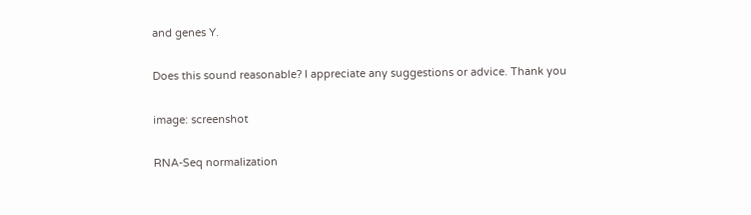and genes Y.

Does this sound reasonable? I appreciate any suggestions or advice. Thank you

image: screenshot

RNA-Seq normalization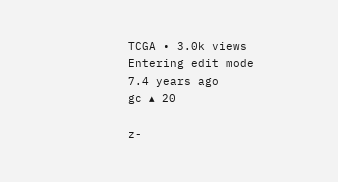TCGA • 3.0k views
Entering edit mode
7.4 years ago
gc ▴ 20

z-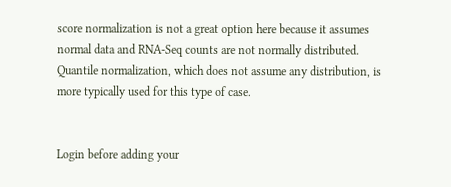score normalization is not a great option here because it assumes normal data and RNA-Seq counts are not normally distributed. Quantile normalization, which does not assume any distribution, is more typically used for this type of case.


Login before adding your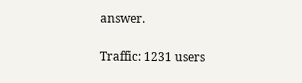answer.

Traffic: 1231 users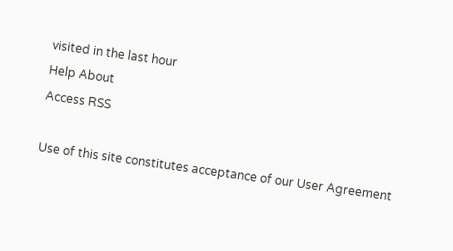visited in the last hour
Help About
Access RSS

Use of this site constitutes acceptance of our User Agreement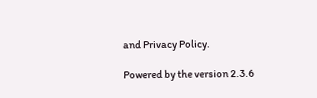and Privacy Policy.

Powered by the version 2.3.6